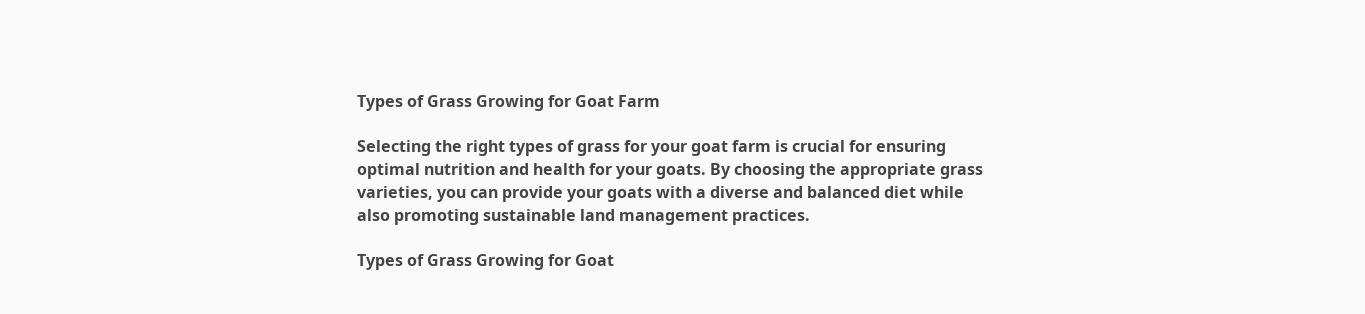Types of Grass Growing for Goat Farm

Selecting the right types of grass for your goat farm is crucial for ensuring optimal nutrition and health for your goats. By choosing the appropriate grass varieties, you can provide your goats with a diverse and balanced diet while also promoting sustainable land management practices.

Types of Grass Growing for Goat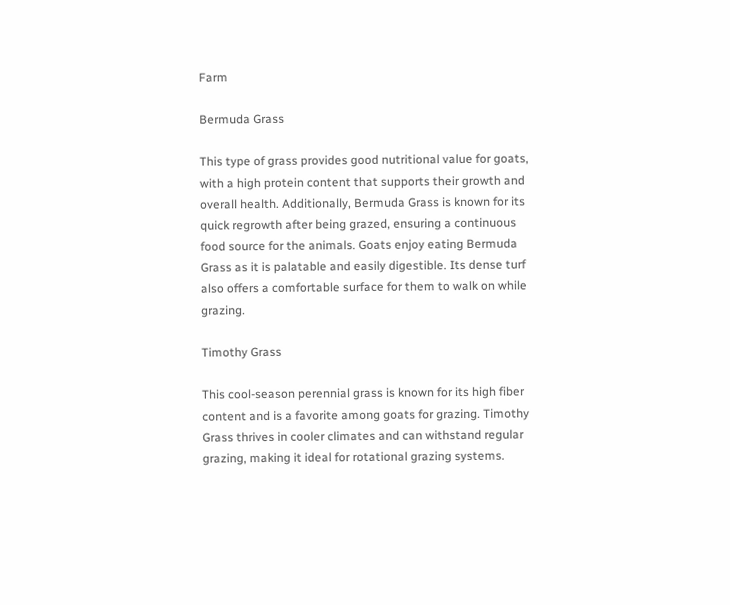Farm

Bermuda Grass

This type of grass provides good nutritional value for goats, with a high protein content that supports their growth and overall health. Additionally, Bermuda Grass is known for its quick regrowth after being grazed, ensuring a continuous food source for the animals. Goats enjoy eating Bermuda Grass as it is palatable and easily digestible. Its dense turf also offers a comfortable surface for them to walk on while grazing.

Timothy Grass

This cool-season perennial grass is known for its high fiber content and is a favorite among goats for grazing. Timothy Grass thrives in cooler climates and can withstand regular grazing, making it ideal for rotational grazing systems.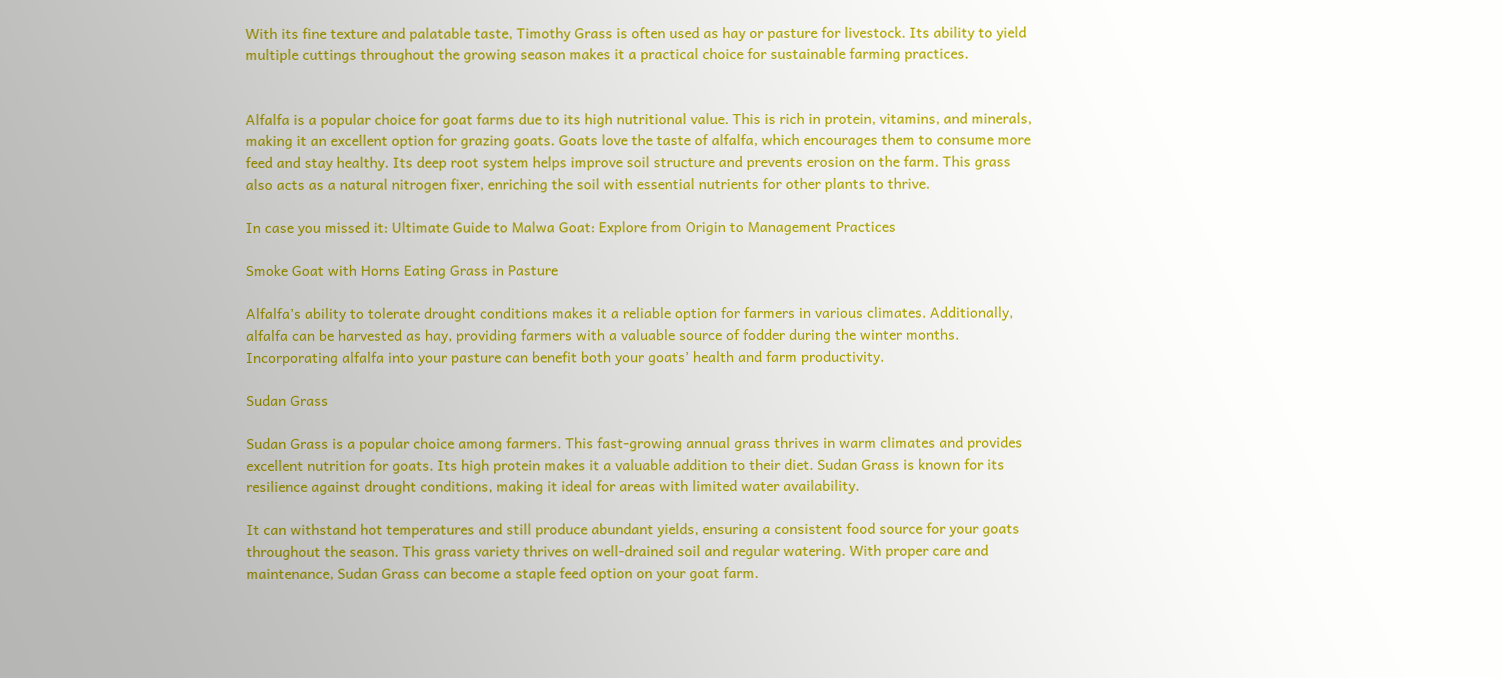With its fine texture and palatable taste, Timothy Grass is often used as hay or pasture for livestock. Its ability to yield multiple cuttings throughout the growing season makes it a practical choice for sustainable farming practices.


Alfalfa is a popular choice for goat farms due to its high nutritional value. This is rich in protein, vitamins, and minerals, making it an excellent option for grazing goats. Goats love the taste of alfalfa, which encourages them to consume more feed and stay healthy. Its deep root system helps improve soil structure and prevents erosion on the farm. This grass also acts as a natural nitrogen fixer, enriching the soil with essential nutrients for other plants to thrive.

In case you missed it: Ultimate Guide to Malwa Goat: Explore from Origin to Management Practices

Smoke Goat with Horns Eating Grass in Pasture

Alfalfa’s ability to tolerate drought conditions makes it a reliable option for farmers in various climates. Additionally, alfalfa can be harvested as hay, providing farmers with a valuable source of fodder during the winter months. Incorporating alfalfa into your pasture can benefit both your goats’ health and farm productivity.

Sudan Grass

Sudan Grass is a popular choice among farmers. This fast-growing annual grass thrives in warm climates and provides excellent nutrition for goats. Its high protein makes it a valuable addition to their diet. Sudan Grass is known for its resilience against drought conditions, making it ideal for areas with limited water availability.

It can withstand hot temperatures and still produce abundant yields, ensuring a consistent food source for your goats throughout the season. This grass variety thrives on well-drained soil and regular watering. With proper care and maintenance, Sudan Grass can become a staple feed option on your goat farm.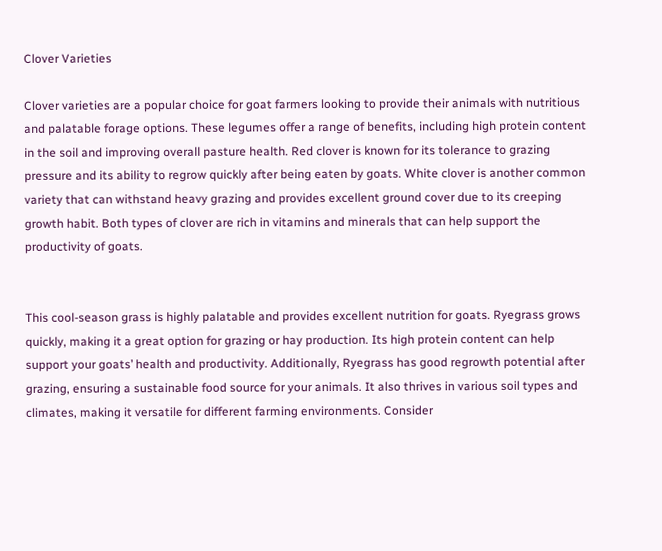Clover Varieties

Clover varieties are a popular choice for goat farmers looking to provide their animals with nutritious and palatable forage options. These legumes offer a range of benefits, including high protein content in the soil and improving overall pasture health. Red clover is known for its tolerance to grazing pressure and its ability to regrow quickly after being eaten by goats. White clover is another common variety that can withstand heavy grazing and provides excellent ground cover due to its creeping growth habit. Both types of clover are rich in vitamins and minerals that can help support the productivity of goats.


This cool-season grass is highly palatable and provides excellent nutrition for goats. Ryegrass grows quickly, making it a great option for grazing or hay production. Its high protein content can help support your goats’ health and productivity. Additionally, Ryegrass has good regrowth potential after grazing, ensuring a sustainable food source for your animals. It also thrives in various soil types and climates, making it versatile for different farming environments. Consider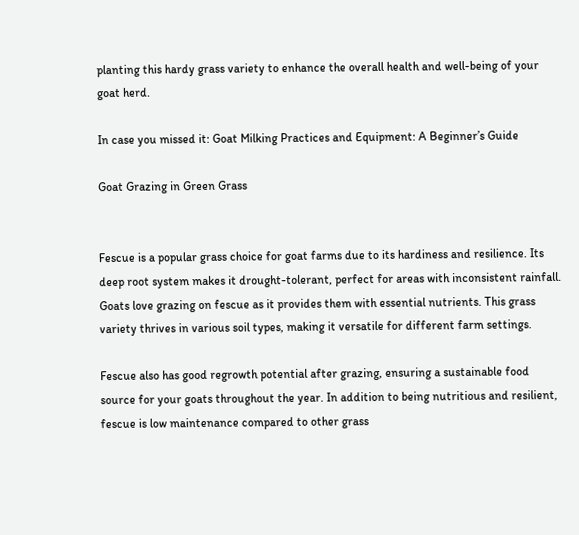planting this hardy grass variety to enhance the overall health and well-being of your goat herd.

In case you missed it: Goat Milking Practices and Equipment: A Beginner’s Guide

Goat Grazing in Green Grass


Fescue is a popular grass choice for goat farms due to its hardiness and resilience. Its deep root system makes it drought-tolerant, perfect for areas with inconsistent rainfall. Goats love grazing on fescue as it provides them with essential nutrients. This grass variety thrives in various soil types, making it versatile for different farm settings.

Fescue also has good regrowth potential after grazing, ensuring a sustainable food source for your goats throughout the year. In addition to being nutritious and resilient, fescue is low maintenance compared to other grass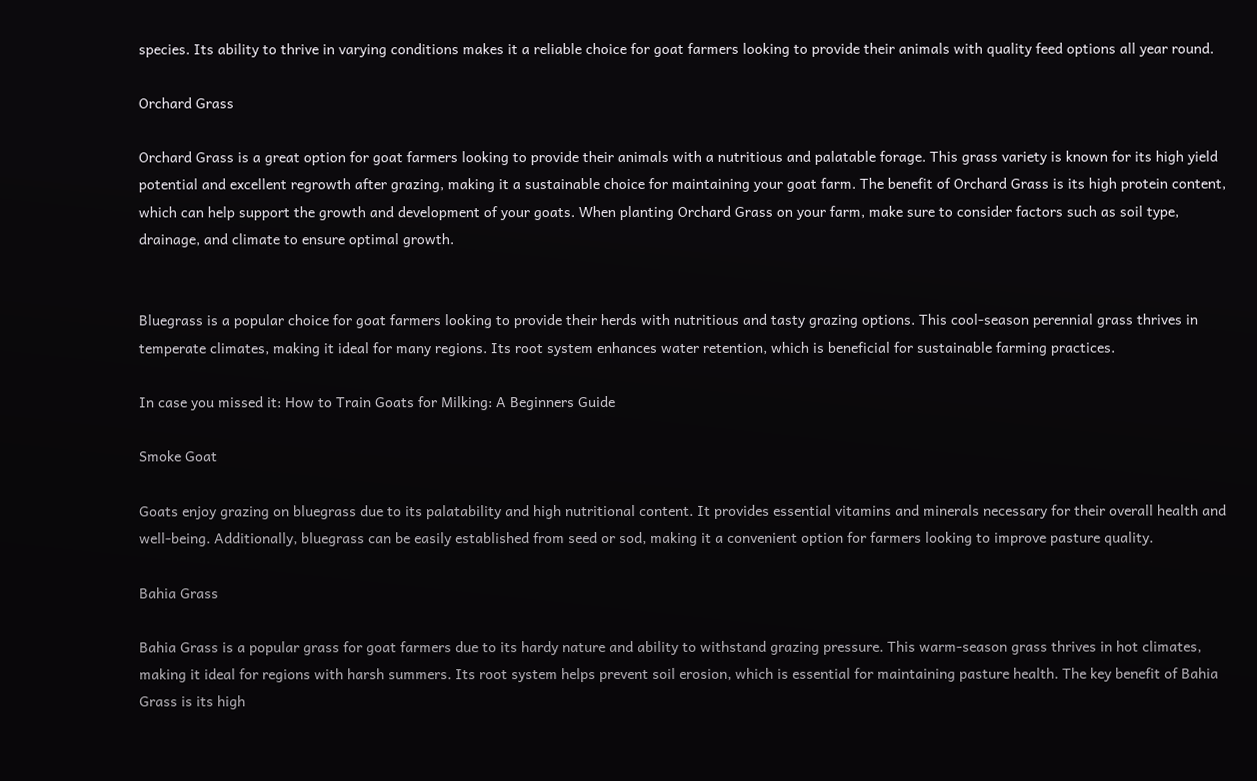species. Its ability to thrive in varying conditions makes it a reliable choice for goat farmers looking to provide their animals with quality feed options all year round.

Orchard Grass

Orchard Grass is a great option for goat farmers looking to provide their animals with a nutritious and palatable forage. This grass variety is known for its high yield potential and excellent regrowth after grazing, making it a sustainable choice for maintaining your goat farm. The benefit of Orchard Grass is its high protein content, which can help support the growth and development of your goats. When planting Orchard Grass on your farm, make sure to consider factors such as soil type, drainage, and climate to ensure optimal growth.


Bluegrass is a popular choice for goat farmers looking to provide their herds with nutritious and tasty grazing options. This cool-season perennial grass thrives in temperate climates, making it ideal for many regions. Its root system enhances water retention, which is beneficial for sustainable farming practices.

In case you missed it: How to Train Goats for Milking: A Beginners Guide

Smoke Goat

Goats enjoy grazing on bluegrass due to its palatability and high nutritional content. It provides essential vitamins and minerals necessary for their overall health and well-being. Additionally, bluegrass can be easily established from seed or sod, making it a convenient option for farmers looking to improve pasture quality.

Bahia Grass

Bahia Grass is a popular grass for goat farmers due to its hardy nature and ability to withstand grazing pressure. This warm-season grass thrives in hot climates, making it ideal for regions with harsh summers. Its root system helps prevent soil erosion, which is essential for maintaining pasture health. The key benefit of Bahia Grass is its high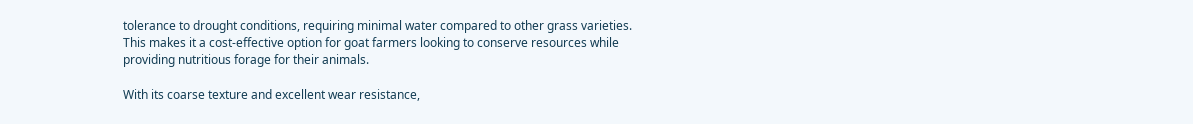tolerance to drought conditions, requiring minimal water compared to other grass varieties. This makes it a cost-effective option for goat farmers looking to conserve resources while providing nutritious forage for their animals.

With its coarse texture and excellent wear resistance,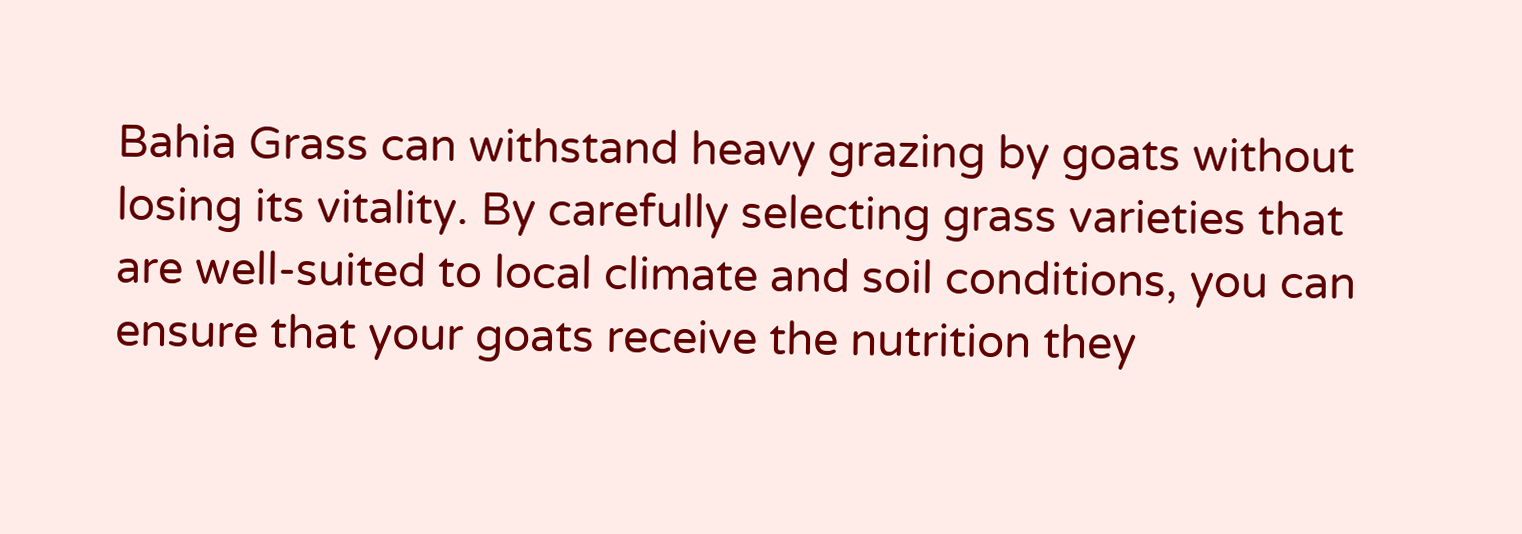Bahia Grass can withstand heavy grazing by goats without losing its vitality. By carefully selecting grass varieties that are well-suited to local climate and soil conditions, you can ensure that your goats receive the nutrition they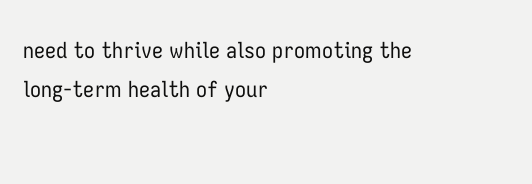need to thrive while also promoting the long-term health of your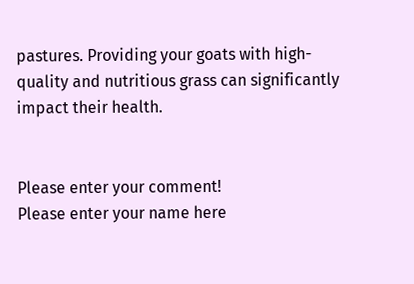pastures. Providing your goats with high-quality and nutritious grass can significantly impact their health.


Please enter your comment!
Please enter your name here